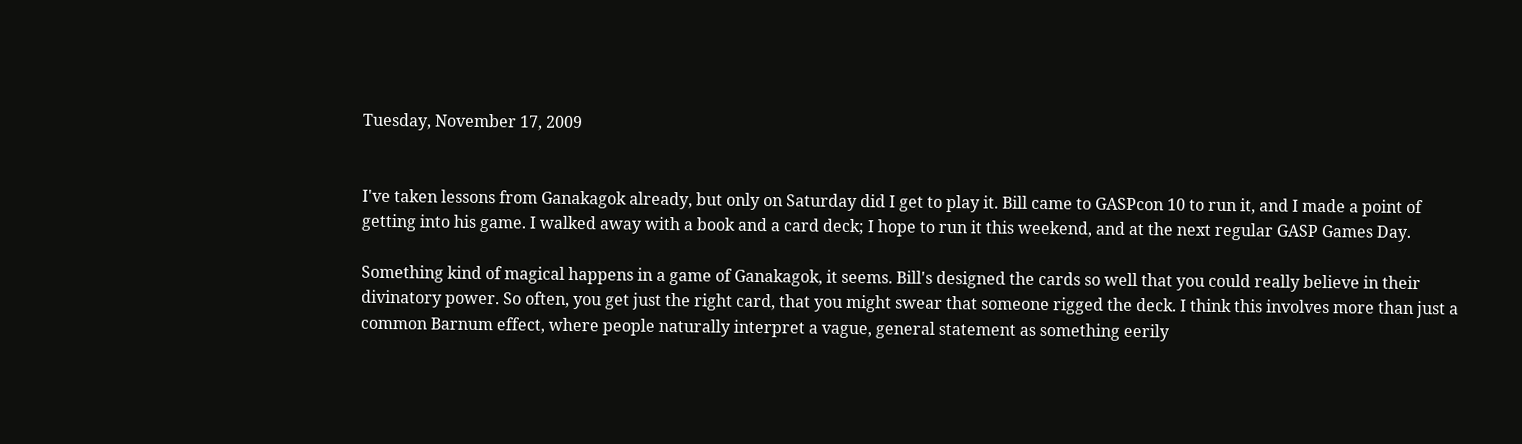Tuesday, November 17, 2009


I've taken lessons from Ganakagok already, but only on Saturday did I get to play it. Bill came to GASPcon 10 to run it, and I made a point of getting into his game. I walked away with a book and a card deck; I hope to run it this weekend, and at the next regular GASP Games Day.

Something kind of magical happens in a game of Ganakagok, it seems. Bill's designed the cards so well that you could really believe in their divinatory power. So often, you get just the right card, that you might swear that someone rigged the deck. I think this involves more than just a common Barnum effect, where people naturally interpret a vague, general statement as something eerily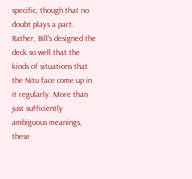specific, though that no doubt plays a part. Rather, Bill's designed the deck so well that the kinds of situations that the Nitu face come up in it regularly. More than just sufficiently ambiguous meanings, these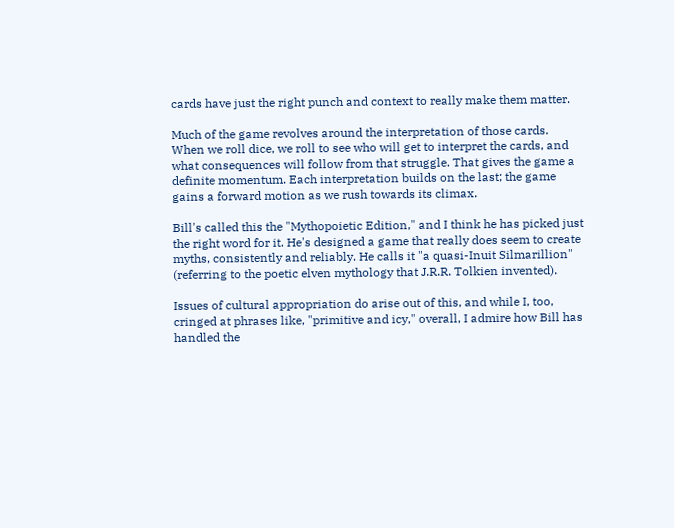cards have just the right punch and context to really make them matter.

Much of the game revolves around the interpretation of those cards. When we roll dice, we roll to see who will get to interpret the cards, and what consequences will follow from that struggle. That gives the game a definite momentum. Each interpretation builds on the last; the game gains a forward motion as we rush towards its climax.

Bill's called this the "Mythopoietic Edition," and I think he has picked just the right word for it. He's designed a game that really does seem to create myths, consistently and reliably. He calls it "a quasi-Inuit Silmarillion" (referring to the poetic elven mythology that J.R.R. Tolkien invented).

Issues of cultural appropriation do arise out of this, and while I, too, cringed at phrases like, "primitive and icy," overall, I admire how Bill has handled the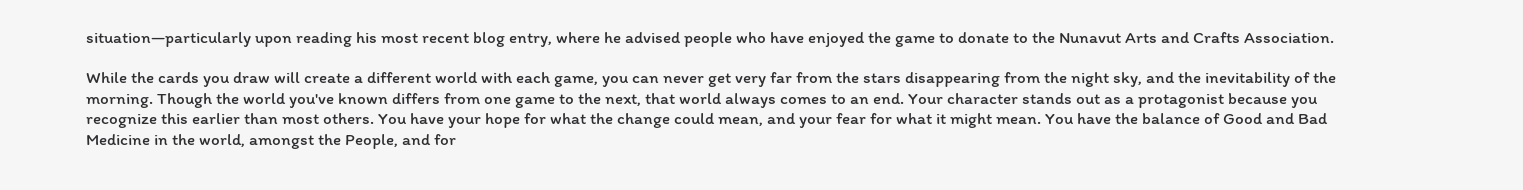situation—particularly upon reading his most recent blog entry, where he advised people who have enjoyed the game to donate to the Nunavut Arts and Crafts Association.

While the cards you draw will create a different world with each game, you can never get very far from the stars disappearing from the night sky, and the inevitability of the morning. Though the world you've known differs from one game to the next, that world always comes to an end. Your character stands out as a protagonist because you recognize this earlier than most others. You have your hope for what the change could mean, and your fear for what it might mean. You have the balance of Good and Bad Medicine in the world, amongst the People, and for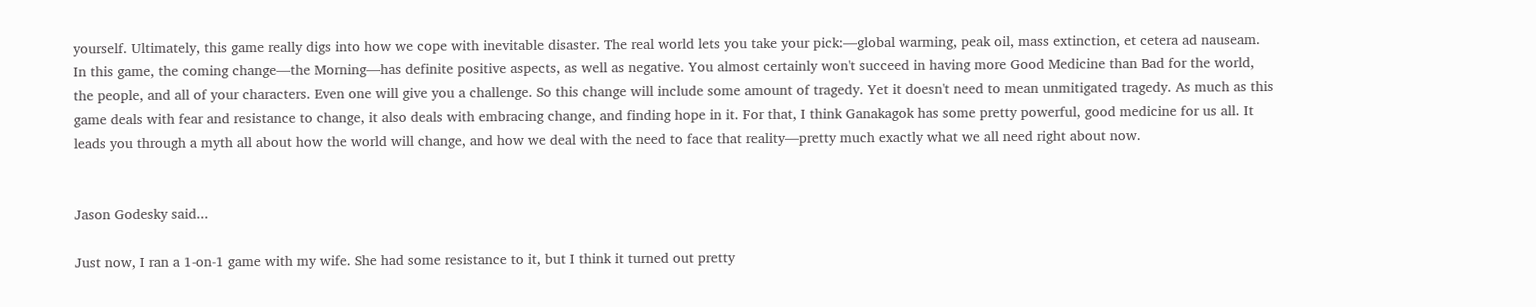yourself. Ultimately, this game really digs into how we cope with inevitable disaster. The real world lets you take your pick:—global warming, peak oil, mass extinction, et cetera ad nauseam. In this game, the coming change—the Morning—has definite positive aspects, as well as negative. You almost certainly won't succeed in having more Good Medicine than Bad for the world, the people, and all of your characters. Even one will give you a challenge. So this change will include some amount of tragedy. Yet it doesn't need to mean unmitigated tragedy. As much as this game deals with fear and resistance to change, it also deals with embracing change, and finding hope in it. For that, I think Ganakagok has some pretty powerful, good medicine for us all. It leads you through a myth all about how the world will change, and how we deal with the need to face that reality—pretty much exactly what we all need right about now.


Jason Godesky said...

Just now, I ran a 1-on-1 game with my wife. She had some resistance to it, but I think it turned out pretty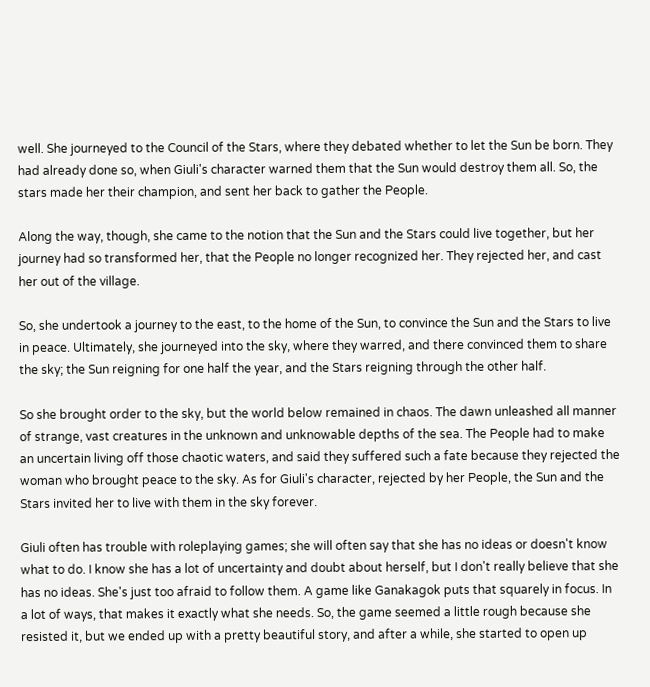well. She journeyed to the Council of the Stars, where they debated whether to let the Sun be born. They had already done so, when Giuli's character warned them that the Sun would destroy them all. So, the stars made her their champion, and sent her back to gather the People.

Along the way, though, she came to the notion that the Sun and the Stars could live together, but her journey had so transformed her, that the People no longer recognized her. They rejected her, and cast her out of the village.

So, she undertook a journey to the east, to the home of the Sun, to convince the Sun and the Stars to live in peace. Ultimately, she journeyed into the sky, where they warred, and there convinced them to share the sky; the Sun reigning for one half the year, and the Stars reigning through the other half.

So she brought order to the sky, but the world below remained in chaos. The dawn unleashed all manner of strange, vast creatures in the unknown and unknowable depths of the sea. The People had to make an uncertain living off those chaotic waters, and said they suffered such a fate because they rejected the woman who brought peace to the sky. As for Giuli's character, rejected by her People, the Sun and the Stars invited her to live with them in the sky forever.

Giuli often has trouble with roleplaying games; she will often say that she has no ideas or doesn't know what to do. I know she has a lot of uncertainty and doubt about herself, but I don't really believe that she has no ideas. She's just too afraid to follow them. A game like Ganakagok puts that squarely in focus. In a lot of ways, that makes it exactly what she needs. So, the game seemed a little rough because she resisted it, but we ended up with a pretty beautiful story, and after a while, she started to open up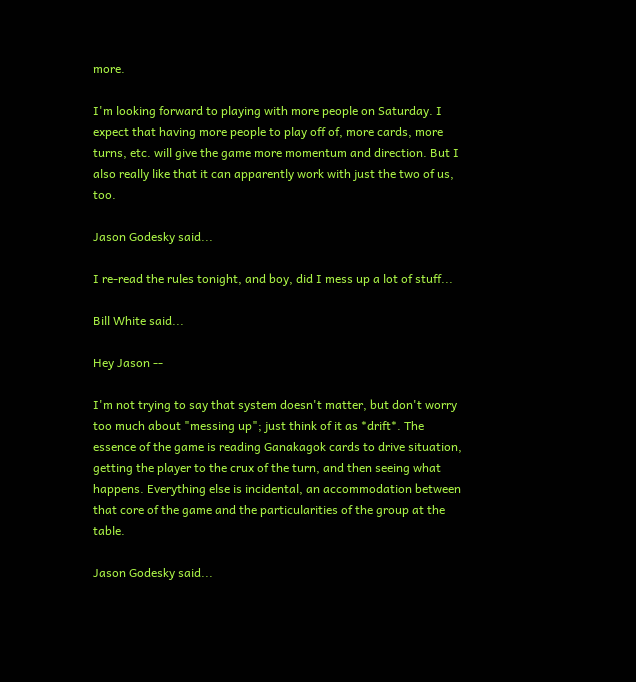more.

I'm looking forward to playing with more people on Saturday. I expect that having more people to play off of, more cards, more turns, etc. will give the game more momentum and direction. But I also really like that it can apparently work with just the two of us, too.

Jason Godesky said...

I re-read the rules tonight, and boy, did I mess up a lot of stuff...

Bill White said...

Hey Jason --

I'm not trying to say that system doesn't matter, but don't worry too much about "messing up"; just think of it as *drift*. The essence of the game is reading Ganakagok cards to drive situation, getting the player to the crux of the turn, and then seeing what happens. Everything else is incidental, an accommodation between that core of the game and the particularities of the group at the table.

Jason Godesky said...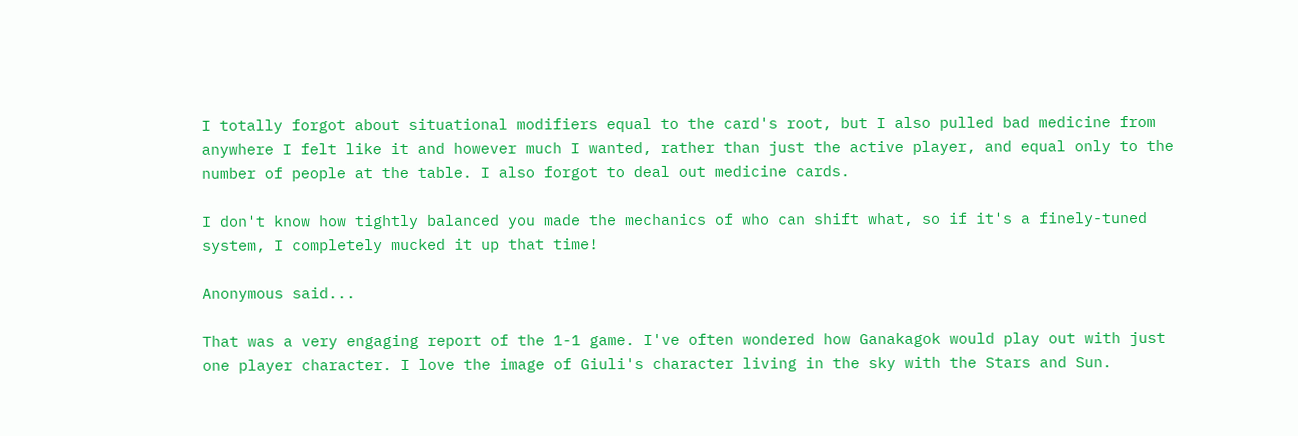I totally forgot about situational modifiers equal to the card's root, but I also pulled bad medicine from anywhere I felt like it and however much I wanted, rather than just the active player, and equal only to the number of people at the table. I also forgot to deal out medicine cards.

I don't know how tightly balanced you made the mechanics of who can shift what, so if it's a finely-tuned system, I completely mucked it up that time!

Anonymous said...

That was a very engaging report of the 1-1 game. I've often wondered how Ganakagok would play out with just one player character. I love the image of Giuli's character living in the sky with the Stars and Sun.